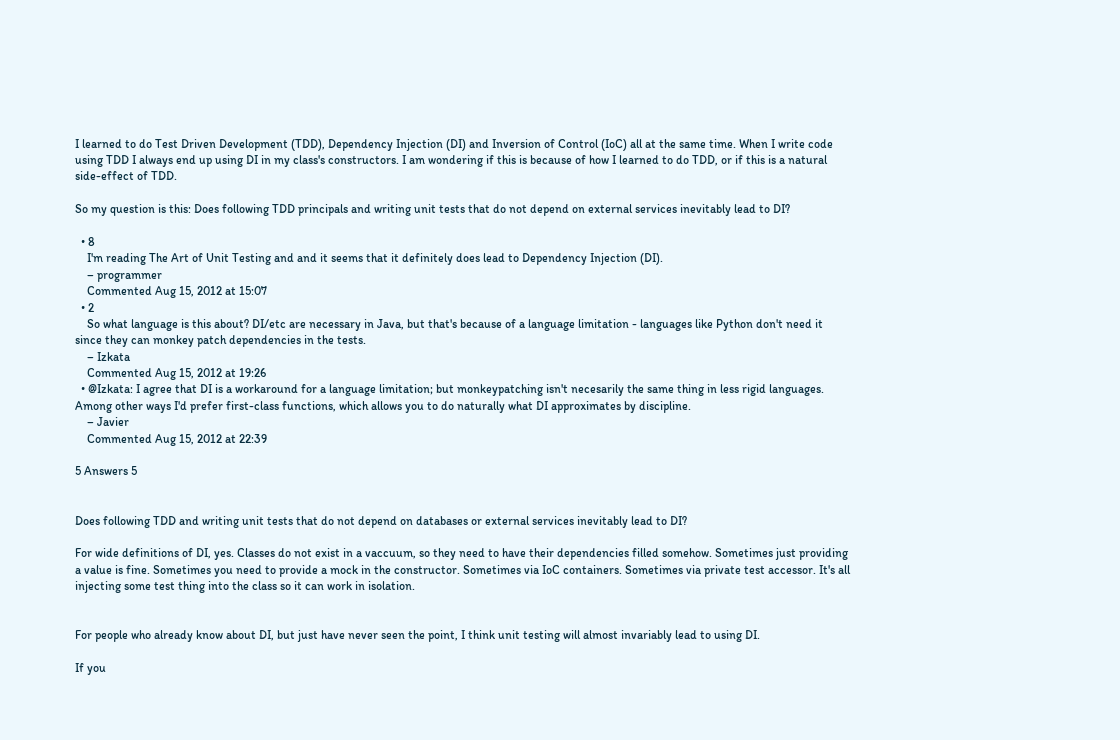I learned to do Test Driven Development (TDD), Dependency Injection (DI) and Inversion of Control (IoC) all at the same time. When I write code using TDD I always end up using DI in my class's constructors. I am wondering if this is because of how I learned to do TDD, or if this is a natural side-effect of TDD.

So my question is this: Does following TDD principals and writing unit tests that do not depend on external services inevitably lead to DI?

  • 8
    I'm reading The Art of Unit Testing and and it seems that it definitely does lead to Dependency Injection (DI).
    – programmer
    Commented Aug 15, 2012 at 15:07
  • 2
    So what language is this about? DI/etc are necessary in Java, but that's because of a language limitation - languages like Python don't need it since they can monkey patch dependencies in the tests.
    – Izkata
    Commented Aug 15, 2012 at 19:26
  • @Izkata: I agree that DI is a workaround for a language limitation; but monkeypatching isn't necesarily the same thing in less rigid languages. Among other ways I'd prefer first-class functions, which allows you to do naturally what DI approximates by discipline.
    – Javier
    Commented Aug 15, 2012 at 22:39

5 Answers 5


Does following TDD and writing unit tests that do not depend on databases or external services inevitably lead to DI?

For wide definitions of DI, yes. Classes do not exist in a vaccuum, so they need to have their dependencies filled somehow. Sometimes just providing a value is fine. Sometimes you need to provide a mock in the constructor. Sometimes via IoC containers. Sometimes via private test accessor. It's all injecting some test thing into the class so it can work in isolation.


For people who already know about DI, but just have never seen the point, I think unit testing will almost invariably lead to using DI.

If you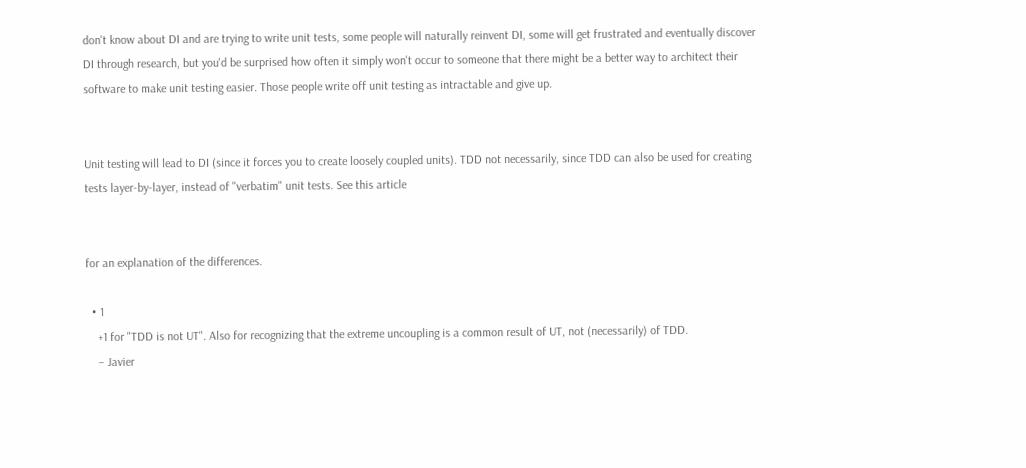don't know about DI and are trying to write unit tests, some people will naturally reinvent DI, some will get frustrated and eventually discover DI through research, but you'd be surprised how often it simply won't occur to someone that there might be a better way to architect their software to make unit testing easier. Those people write off unit testing as intractable and give up.


Unit testing will lead to DI (since it forces you to create loosely coupled units). TDD not necessarily, since TDD can also be used for creating tests layer-by-layer, instead of "verbatim" unit tests. See this article


for an explanation of the differences.

  • 1
    +1 for "TDD is not UT". Also for recognizing that the extreme uncoupling is a common result of UT, not (necessarily) of TDD.
    – Javier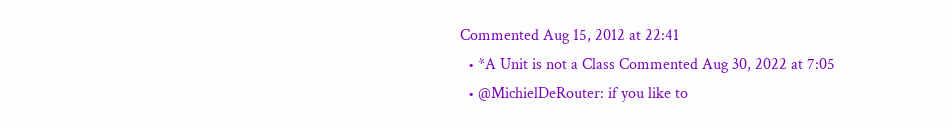Commented Aug 15, 2012 at 22:41
  • *A Unit is not a Class Commented Aug 30, 2022 at 7:05
  • @MichielDeRouter: if you like to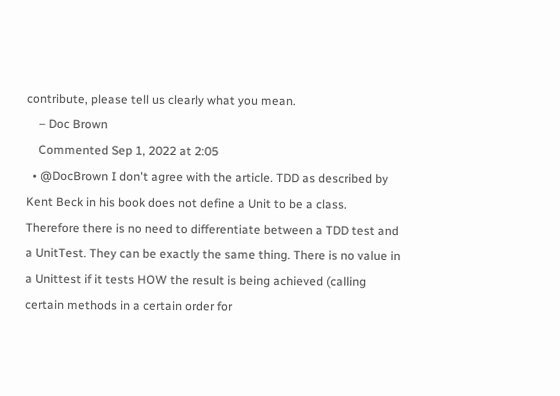contribute, please tell us clearly what you mean.
    – Doc Brown
    Commented Sep 1, 2022 at 2:05
  • @DocBrown I don't agree with the article. TDD as described by Kent Beck in his book does not define a Unit to be a class. Therefore there is no need to differentiate between a TDD test and a UnitTest. They can be exactly the same thing. There is no value in a Unittest if it tests HOW the result is being achieved (calling certain methods in a certain order for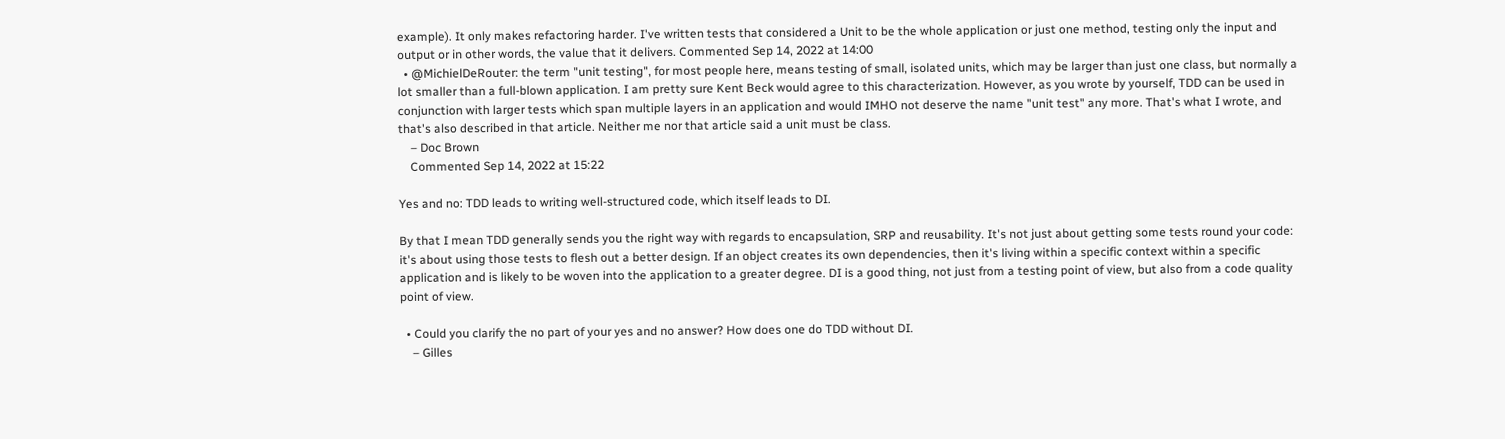example). It only makes refactoring harder. I've written tests that considered a Unit to be the whole application or just one method, testing only the input and output or in other words, the value that it delivers. Commented Sep 14, 2022 at 14:00
  • @MichielDeRouter: the term "unit testing", for most people here, means testing of small, isolated units, which may be larger than just one class, but normally a lot smaller than a full-blown application. I am pretty sure Kent Beck would agree to this characterization. However, as you wrote by yourself, TDD can be used in conjunction with larger tests which span multiple layers in an application and would IMHO not deserve the name "unit test" any more. That's what I wrote, and that's also described in that article. Neither me nor that article said a unit must be class.
    – Doc Brown
    Commented Sep 14, 2022 at 15:22

Yes and no: TDD leads to writing well-structured code, which itself leads to DI.

By that I mean TDD generally sends you the right way with regards to encapsulation, SRP and reusability. It's not just about getting some tests round your code: it's about using those tests to flesh out a better design. If an object creates its own dependencies, then it's living within a specific context within a specific application and is likely to be woven into the application to a greater degree. DI is a good thing, not just from a testing point of view, but also from a code quality point of view.

  • Could you clarify the no part of your yes and no answer? How does one do TDD without DI.
    – Gilles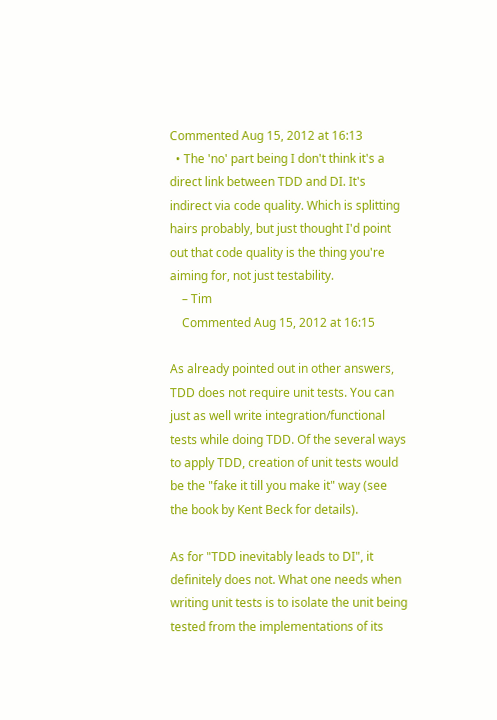Commented Aug 15, 2012 at 16:13
  • The 'no' part being I don't think it's a direct link between TDD and DI. It's indirect via code quality. Which is splitting hairs probably, but just thought I'd point out that code quality is the thing you're aiming for, not just testability.
    – Tim
    Commented Aug 15, 2012 at 16:15

As already pointed out in other answers, TDD does not require unit tests. You can just as well write integration/functional tests while doing TDD. Of the several ways to apply TDD, creation of unit tests would be the "fake it till you make it" way (see the book by Kent Beck for details).

As for "TDD inevitably leads to DI", it definitely does not. What one needs when writing unit tests is to isolate the unit being tested from the implementations of its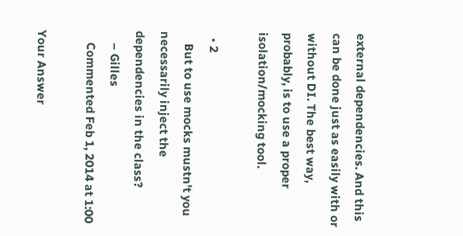external dependencies. And this can be done just as easily with or without DI. The best way, probably, is to use a proper isolation/mocking tool.

  • 2
    But to use mocks mustn't you necessarily inject the dependencies in the class?
    – Gilles
    Commented Feb 1, 2014 at 1:00

Your Answer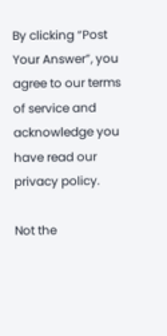By clicking “Post Your Answer”, you agree to our terms of service and acknowledge you have read our privacy policy.

Not the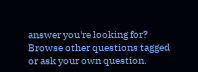answer you're looking for? Browse other questions tagged or ask your own question.